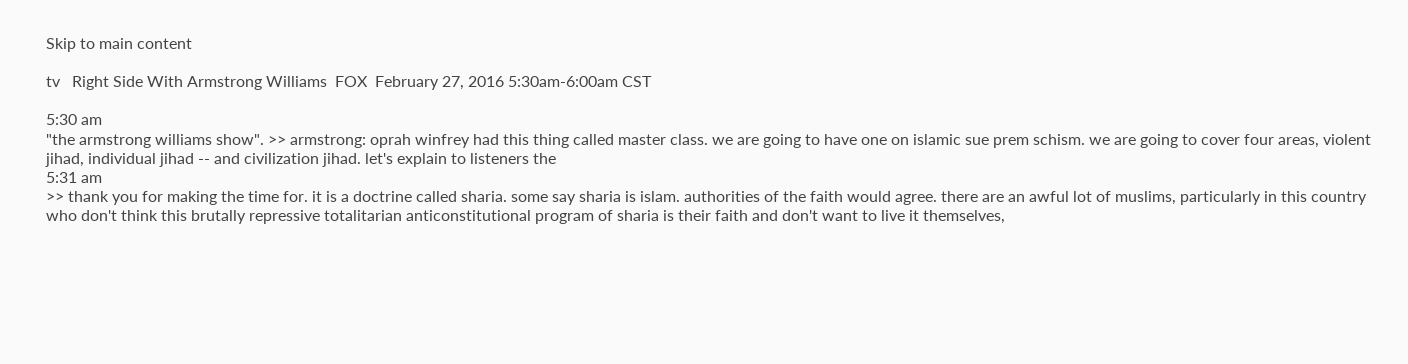Skip to main content

tv   Right Side With Armstrong Williams  FOX  February 27, 2016 5:30am-6:00am CST

5:30 am
"the armstrong williams show". >> armstrong: oprah winfrey had this thing called master class. we are going to have one on islamic sue prem schism. we are going to cover four areas, violent jihad, individual jihad -- and civilization jihad. let's explain to listeners the
5:31 am
>> thank you for making the time for. it is a doctrine called sharia. some say sharia is islam. authorities of the faith would agree. there are an awful lot of muslims, particularly in this country who don't think this brutally repressive totalitarian anticonstitutional program of sharia is their faith and don't want to live it themselves,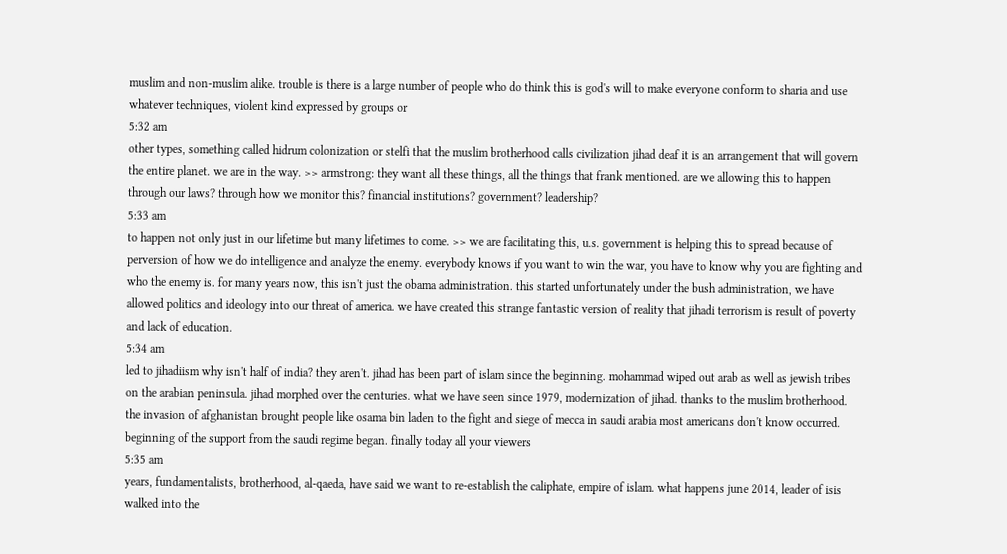muslim and non-muslim alike. trouble is there is a large number of people who do think this is god's will to make everyone conform to sharia and use whatever techniques, violent kind expressed by groups or
5:32 am
other types, something called hidrum colonization or stelfi that the muslim brotherhood calls civilization jihad deaf it is an arrangement that will govern the entire planet. we are in the way. >> armstrong: they want all these things, all the things that frank mentioned. are we allowing this to happen through our laws? through how we monitor this? financial institutions? government? leadership?
5:33 am
to happen not only just in our lifetime but many lifetimes to come. >> we are facilitating this, u.s. government is helping this to spread because of perversion of how we do intelligence and analyze the enemy. everybody knows if you want to win the war, you have to know why you are fighting and who the enemy is. for many years now, this isn't just the obama administration. this started unfortunately under the bush administration, we have allowed politics and ideology into our threat of america. we have created this strange fantastic version of reality that jihadi terrorism is result of poverty and lack of education.
5:34 am
led to jihadiism why isn't half of india? they aren't. jihad has been part of islam since the beginning. mohammad wiped out arab as well as jewish tribes on the arabian peninsula. jihad morphed over the centuries. what we have seen since 1979, modernization of jihad. thanks to the muslim brotherhood. the invasion of afghanistan brought people like osama bin laden to the fight and siege of mecca in saudi arabia most americans don't know occurred. beginning of the support from the saudi regime began. finally today all your viewers
5:35 am
years, fundamentalists, brotherhood, al-qaeda, have said we want to re-establish the caliphate, empire of islam. what happens june 2014, leader of isis walked into the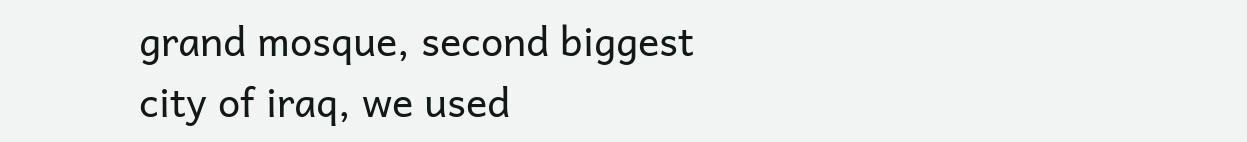grand mosque, second biggest city of iraq, we used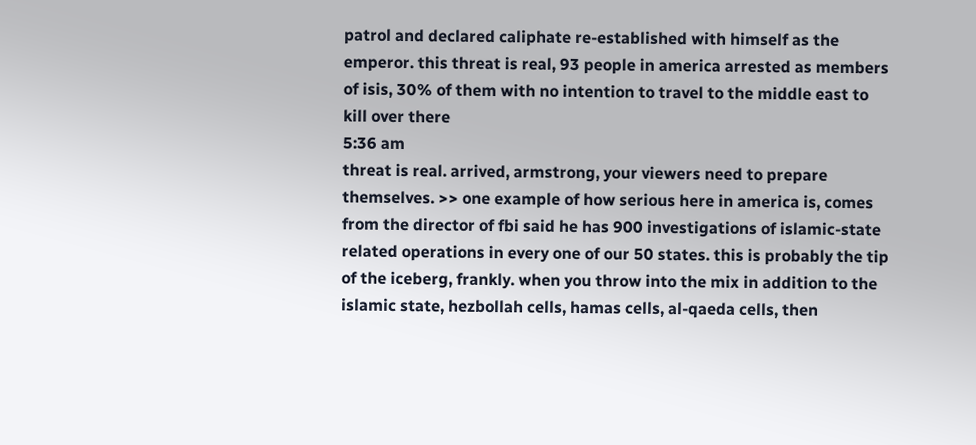patrol and declared caliphate re-established with himself as the emperor. this threat is real, 93 people in america arrested as members of isis, 30% of them with no intention to travel to the middle east to kill over there
5:36 am
threat is real. arrived, armstrong, your viewers need to prepare themselves. >> one example of how serious here in america is, comes from the director of fbi said he has 900 investigations of islamic-state related operations in every one of our 50 states. this is probably the tip of the iceberg, frankly. when you throw into the mix in addition to the islamic state, hezbollah cells, hamas cells, al-qaeda cells, then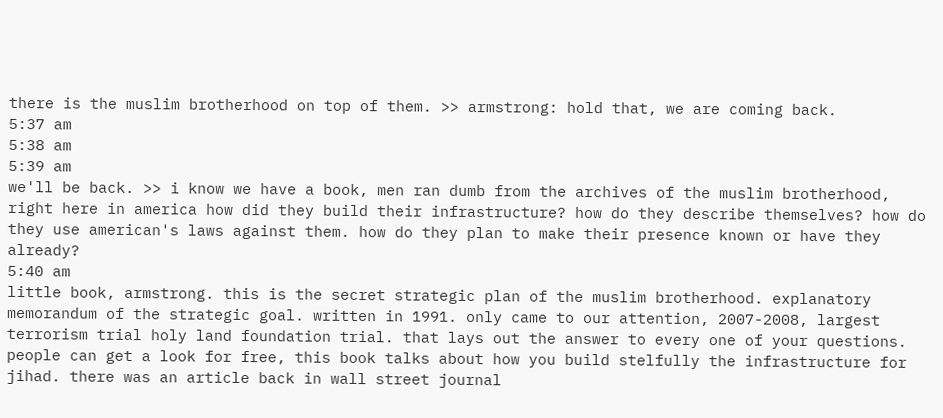there is the muslim brotherhood on top of them. >> armstrong: hold that, we are coming back.
5:37 am
5:38 am
5:39 am
we'll be back. >> i know we have a book, men ran dumb from the archives of the muslim brotherhood, right here in america how did they build their infrastructure? how do they describe themselves? how do they use american's laws against them. how do they plan to make their presence known or have they already?
5:40 am
little book, armstrong. this is the secret strategic plan of the muslim brotherhood. explanatory memorandum of the strategic goal. written in 1991. only came to our attention, 2007-2008, largest terrorism trial holy land foundation trial. that lays out the answer to every one of your questions. people can get a look for free, this book talks about how you build stelfully the infrastructure for jihad. there was an article back in wall street journal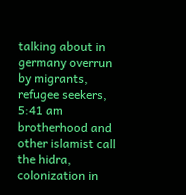talking about in germany overrun by migrants, refugee seekers,
5:41 am
brotherhood and other islamist call the hidra, colonization in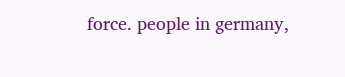force. people in germany,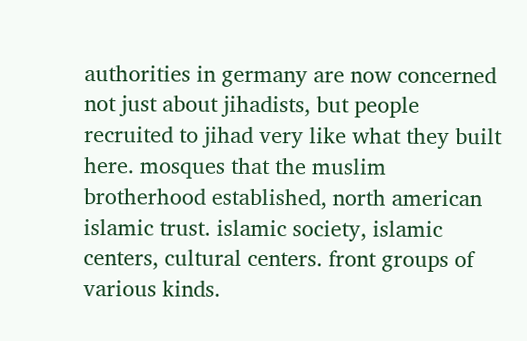authorities in germany are now concerned not just about jihadists, but people recruited to jihad very like what they built here. mosques that the muslim brotherhood established, north american islamic trust. islamic society, islamic centers, cultural centers. front groups of various kinds.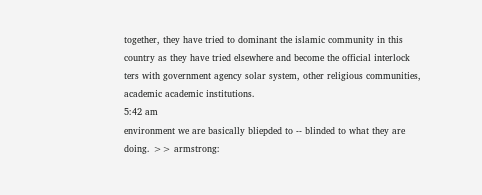together, they have tried to dominant the islamic community in this country as they have tried elsewhere and become the official interlock ters with government agency solar system, other religious communities, academic academic institutions.
5:42 am
environment we are basically bliepded to -- blinded to what they are doing. >> armstrong: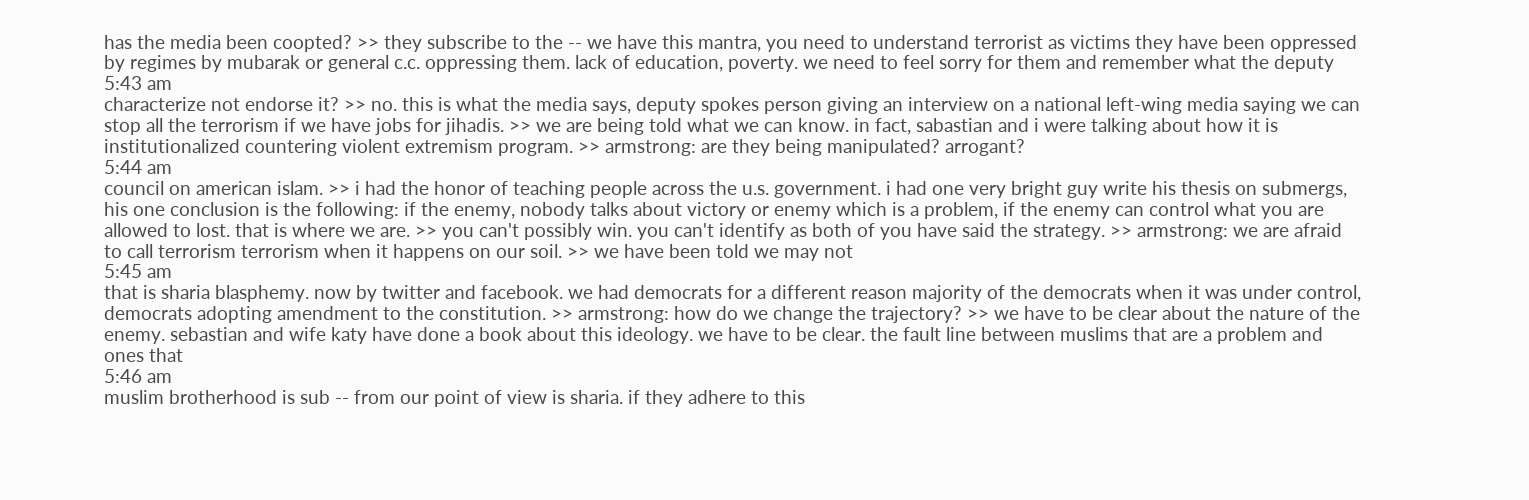has the media been coopted? >> they subscribe to the -- we have this mantra, you need to understand terrorist as victims they have been oppressed by regimes by mubarak or general c.c. oppressing them. lack of education, poverty. we need to feel sorry for them and remember what the deputy
5:43 am
characterize not endorse it? >> no. this is what the media says, deputy spokes person giving an interview on a national left-wing media saying we can stop all the terrorism if we have jobs for jihadis. >> we are being told what we can know. in fact, sabastian and i were talking about how it is institutionalized countering violent extremism program. >> armstrong: are they being manipulated? arrogant?
5:44 am
council on american islam. >> i had the honor of teaching people across the u.s. government. i had one very bright guy write his thesis on submergs, his one conclusion is the following: if the enemy, nobody talks about victory or enemy which is a problem, if the enemy can control what you are allowed to lost. that is where we are. >> you can't possibly win. you can't identify as both of you have said the strategy. >> armstrong: we are afraid to call terrorism terrorism when it happens on our soil. >> we have been told we may not
5:45 am
that is sharia blasphemy. now by twitter and facebook. we had democrats for a different reason majority of the democrats when it was under control, democrats adopting amendment to the constitution. >> armstrong: how do we change the trajectory? >> we have to be clear about the nature of the enemy. sebastian and wife katy have done a book about this ideology. we have to be clear. the fault line between muslims that are a problem and ones that
5:46 am
muslim brotherhood is sub -- from our point of view is sharia. if they adhere to this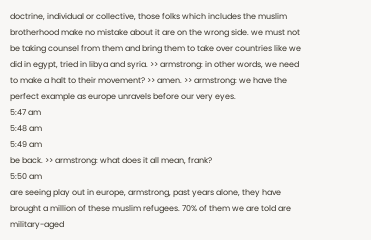doctrine, individual or collective, those folks which includes the muslim brotherhood make no mistake about it are on the wrong side. we must not be taking counsel from them and bring them to take over countries like we did in egypt, tried in libya and syria. >> armstrong: in other words, we need to make a halt to their movement? >> amen. >> armstrong: we have the perfect example as europe unravels before our very eyes.
5:47 am
5:48 am
5:49 am
be back. >> armstrong: what does it all mean, frank?
5:50 am
are seeing play out in europe, armstrong, past years alone, they have brought a million of these muslim refugees. 70% of them we are told are military-aged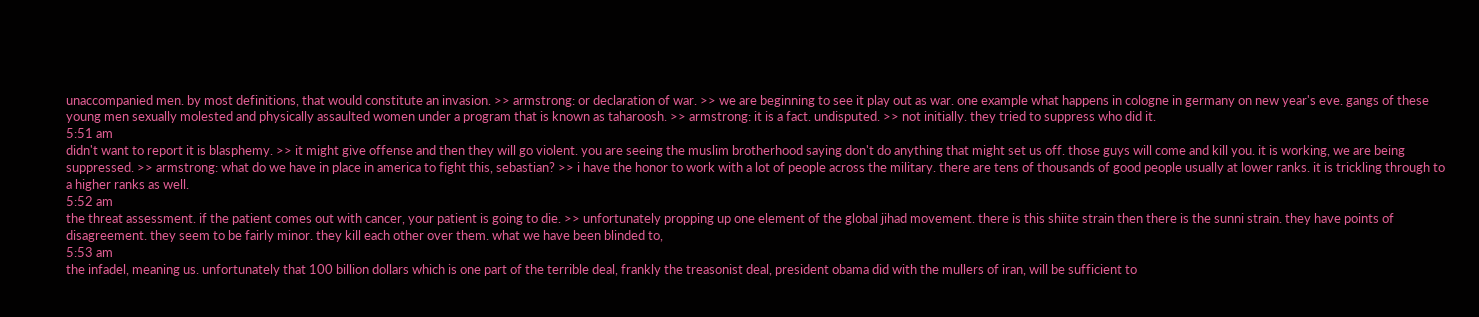unaccompanied men. by most definitions, that would constitute an invasion. >> armstrong: or declaration of war. >> we are beginning to see it play out as war. one example what happens in cologne in germany on new year's eve. gangs of these young men sexually molested and physically assaulted women under a program that is known as taharoosh. >> armstrong: it is a fact. undisputed. >> not initially. they tried to suppress who did it.
5:51 am
didn't want to report it is blasphemy. >> it might give offense and then they will go violent. you are seeing the muslim brotherhood saying don't do anything that might set us off. those guys will come and kill you. it is working, we are being suppressed. >> armstrong: what do we have in place in america to fight this, sebastian? >> i have the honor to work with a lot of people across the military. there are tens of thousands of good people usually at lower ranks. it is trickling through to a higher ranks as well.
5:52 am
the threat assessment. if the patient comes out with cancer, your patient is going to die. >> unfortunately propping up one element of the global jihad movement. there is this shiite strain then there is the sunni strain. they have points of disagreement. they seem to be fairly minor. they kill each other over them. what we have been blinded to,
5:53 am
the infadel, meaning us. unfortunately that 100 billion dollars which is one part of the terrible deal, frankly the treasonist deal, president obama did with the mullers of iran, will be sufficient to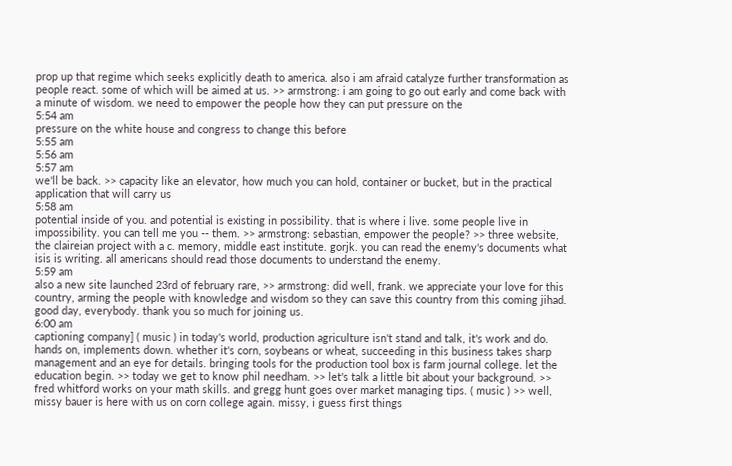prop up that regime which seeks explicitly death to america. also i am afraid catalyze further transformation as people react. some of which will be aimed at us. >> armstrong: i am going to go out early and come back with a minute of wisdom. we need to empower the people how they can put pressure on the
5:54 am
pressure on the white house and congress to change this before
5:55 am
5:56 am
5:57 am
we'll be back. >> capacity like an elevator, how much you can hold, container or bucket, but in the practical application that will carry us
5:58 am
potential inside of you. and potential is existing in possibility. that is where i live. some people live in impossibility. you can tell me you -- them. >> armstrong: sebastian, empower the people? >> three website, the claireian project with a c. memory, middle east institute. gorjk. you can read the enemy's documents what isis is writing. all americans should read those documents to understand the enemy.
5:59 am
also a new site launched 23rd of february rare, >> armstrong: did well, frank. we appreciate your love for this country, arming the people with knowledge and wisdom so they can save this country from this coming jihad. good day, everybody. thank you so much for joining us.
6:00 am
captioning company] ( music ) in today's world, production agriculture isn't stand and talk, it's work and do. hands on, implements down. whether it's corn, soybeans or wheat, succeeding in this business takes sharp management and an eye for details. bringing tools for the production tool box is farm journal college. let the education begin. >> today we get to know phil needham. >> let's talk a little bit about your background. >> fred whitford works on your math skills. and gregg hunt goes over market managing tips. ( music ) >> well, missy bauer is here with us on corn college again. missy, i guess first things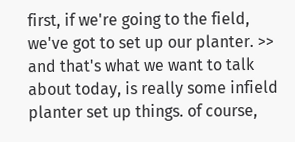first, if we're going to the field, we've got to set up our planter. >> and that's what we want to talk about today, is really some infield planter set up things. of course,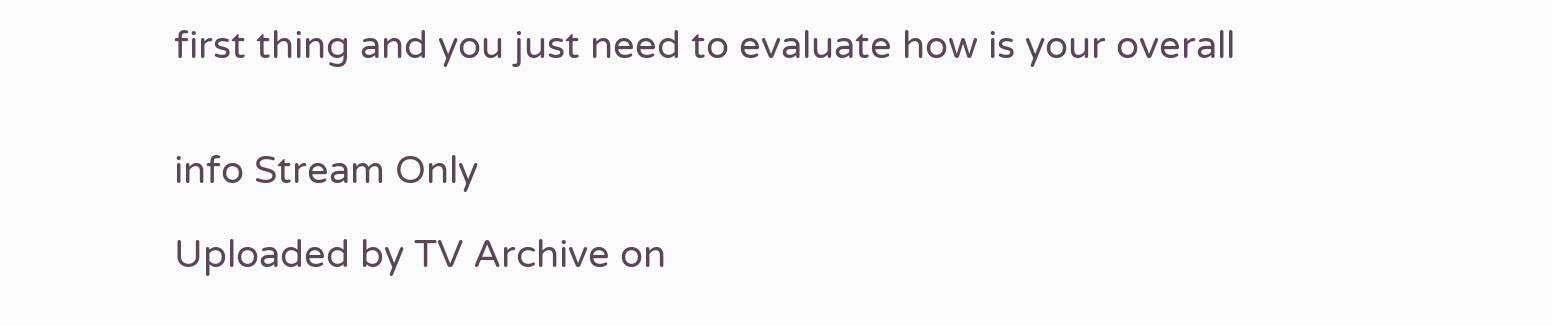first thing and you just need to evaluate how is your overall


info Stream Only

Uploaded by TV Archive on